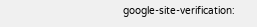google-site-verification: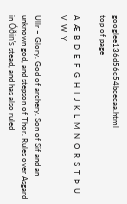googlee136d56c54bcecaa.html
top of page

A  Æ  B  D  E  F  G  H  I  J  K  L  M  N  O  R  S  T  Þ  U  V  W  Y

Ullr – Glory. God of archery. Son of Sif and an unknown god, and stepson of Thor. Rules over Asgard in Óðin’s stead, and has also ruled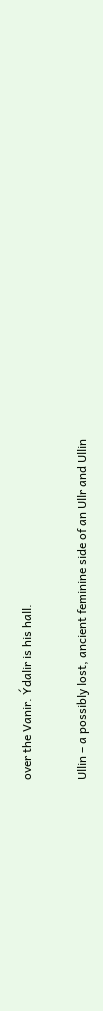over the Vanir. Ýdalir is his hall.

Ullin – a possibly lost, ancient feminine side of an Ullr and Ullin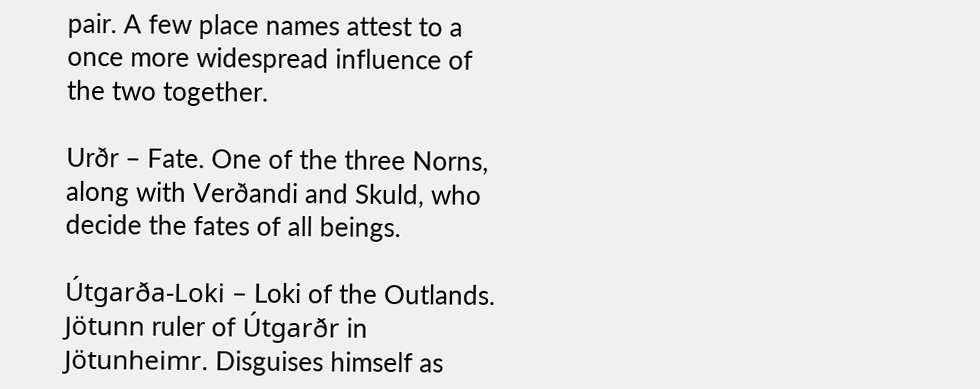pair. A few place names attest to a once more widespread influence of the two together.

Urðr – Fate. One of the three Norns, along with Verðandi and Skuld, who decide the fates of all beings.

Útgarða-Loki – Loki of the Outlands. Jötunn ruler of Útgarðr in Jötunheimr. Disguises himself as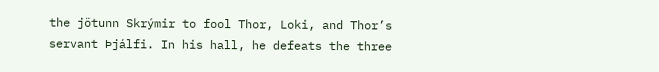the jötunn Skrýmir to fool Thor, Loki, and Thor’s servant Þjálfi. In his hall, he defeats the three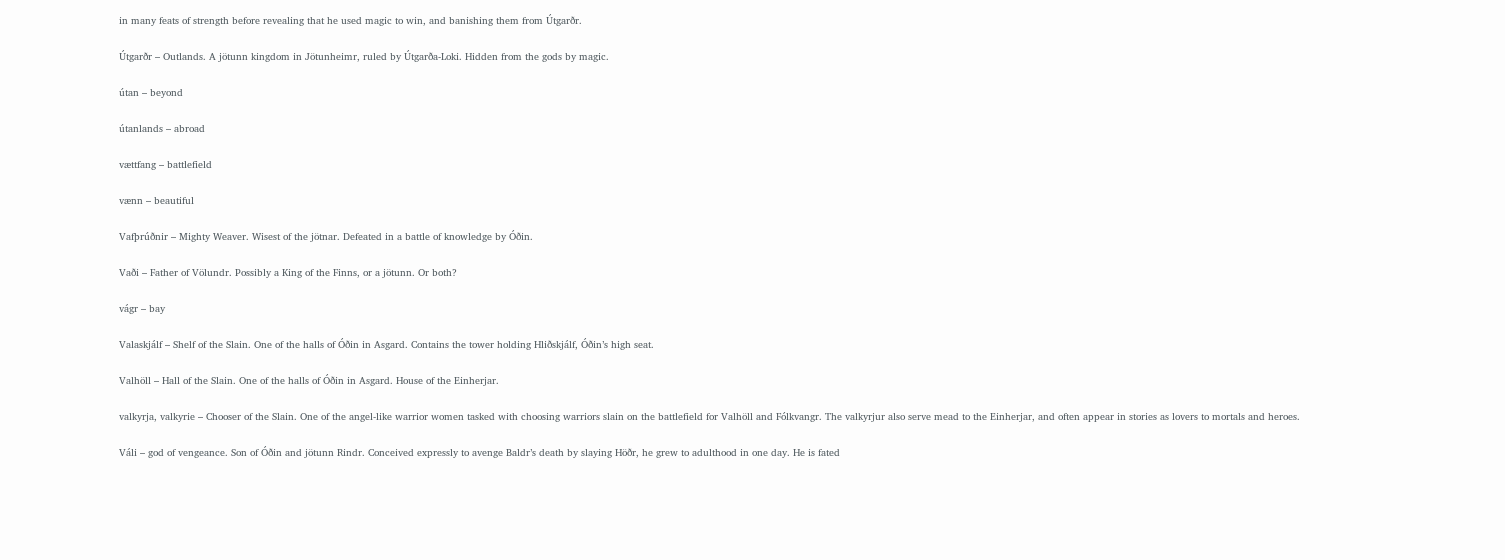in many feats of strength before revealing that he used magic to win, and banishing them from Útgarðr.

Útgarðr – Outlands. A jötunn kingdom in Jötunheimr, ruled by Útgarða-Loki. Hidden from the gods by magic.

útan – beyond

útanlands – abroad

vættfang – battlefield

vænn – beautiful

Vafþrúðnir – Mighty Weaver. Wisest of the jötnar. Defeated in a battle of knowledge by Óðin.

Vaði – Father of Völundr. Possibly a King of the Finns, or a jötunn. Or both?

vágr – bay

Valaskjálf – Shelf of the Slain. One of the halls of Óðin in Asgard. Contains the tower holding Hliðskjálf, Óðin’s high seat.

Valhöll – Hall of the Slain. One of the halls of Óðin in Asgard. House of the Einherjar.

valkyrja, valkyrie – Chooser of the Slain. One of the angel-like warrior women tasked with choosing warriors slain on the battlefield for Valhöll and Fólkvangr. The valkyrjur also serve mead to the Einherjar, and often appear in stories as lovers to mortals and heroes.

Váli – god of vengeance. Son of Óðin and jötunn Rindr. Conceived expressly to avenge Baldr’s death by slaying Höðr, he grew to adulthood in one day. He is fated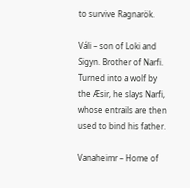to survive Ragnarök.

Váli – son of Loki and Sigyn. Brother of Narfi. Turned into a wolf by the Æsir, he slays Narfi, whose entrails are then used to bind his father.

Vanaheimr – Home of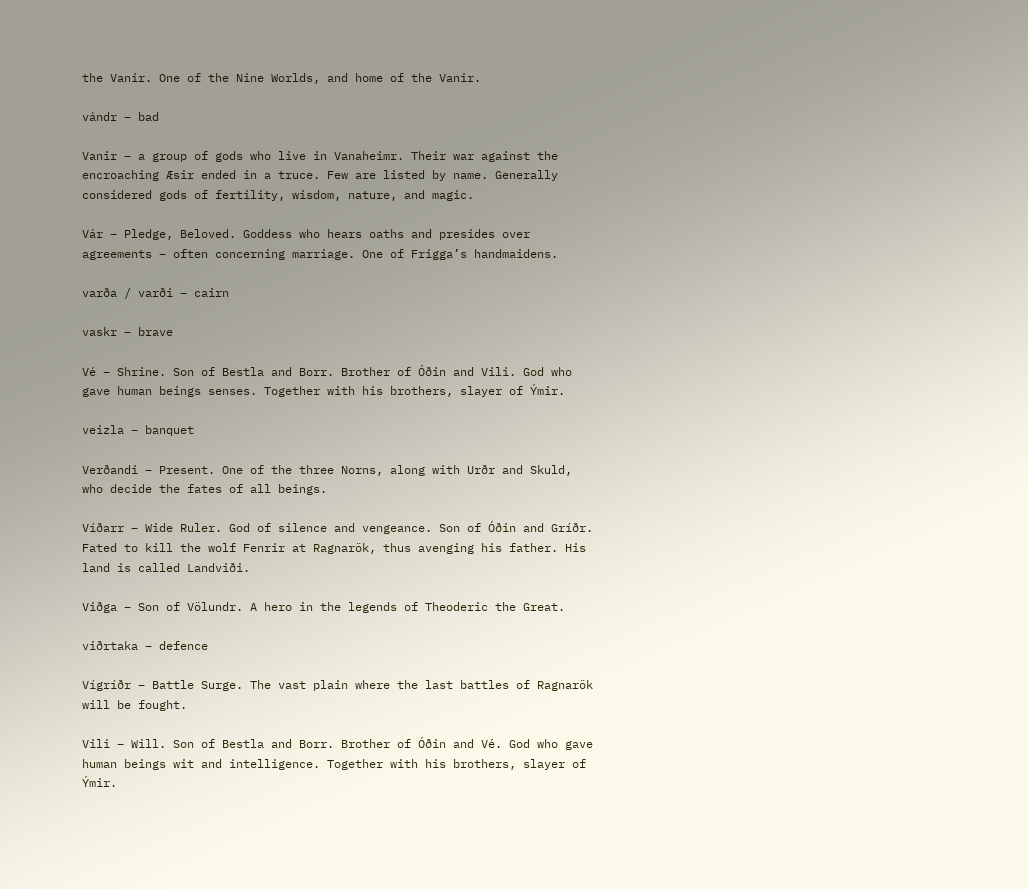the Vanir. One of the Nine Worlds, and home of the Vanir.

vándr – bad

Vanir – a group of gods who live in Vanaheimr. Their war against the encroaching Æsir ended in a truce. Few are listed by name. Generally considered gods of fertility, wisdom, nature, and magic.

Vár – Pledge, Beloved. Goddess who hears oaths and presides over agreements – often concerning marriage. One of Frigga’s handmaidens.

varða / varði – cairn

vaskr – brave

Vé – Shrine. Son of Bestla and Borr. Brother of Óðin and Vili. God who gave human beings senses. Together with his brothers, slayer of Ýmir.

veizla – banquet

Verðandi – Present. One of the three Norns, along with Urðr and Skuld, who decide the fates of all beings.

Víðarr – Wide Ruler. God of silence and vengeance. Son of Óðin and Gríðr. Fated to kill the wolf Fenrir at Ragnarök, thus avenging his father. His land is called Landviði.

Viðga – Son of Völundr. A hero in the legends of Theoderic the Great.

viðrtaka – defence

Vígríðr – Battle Surge. The vast plain where the last battles of Ragnarök will be fought.

Vili – Will. Son of Bestla and Borr. Brother of Óðin and Vé. God who gave human beings wit and intelligence. Together with his brothers, slayer of Ýmir.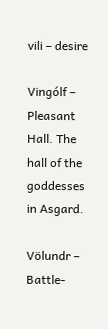vili – desire

Vingólf – Pleasant Hall. The hall of the goddesses in Asgard.

Völundr – Battle-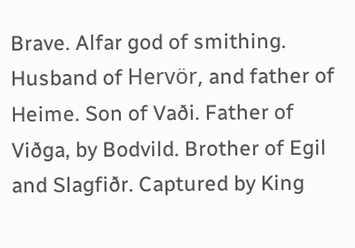Brave. Alfar god of smithing. Husband of Hervör, and father of Heime. Son of Vaði. Father of Viðga, by Bodvild. Brother of Egil and Slagfiðr. Captured by King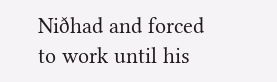Niðhad and forced to work until his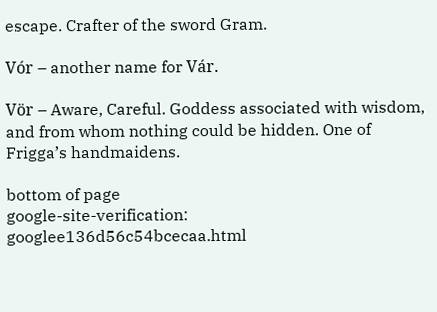escape. Crafter of the sword Gram.

Vór – another name for Vár.

Vör – Aware, Careful. Goddess associated with wisdom, and from whom nothing could be hidden. One of Frigga’s handmaidens.

bottom of page
google-site-verification: googlee136d56c54bcecaa.html